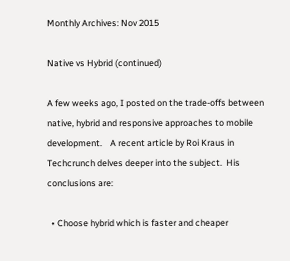Monthly Archives: Nov 2015

Native vs Hybrid (continued)

A few weeks ago, I posted on the trade-offs between native, hybrid and responsive approaches to mobile development.    A recent article by Roi Kraus in Techcrunch delves deeper into the subject.  His conclusions are:

  • Choose hybrid which is faster and cheaper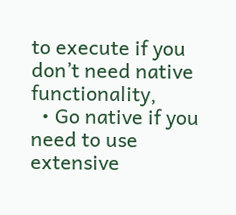to execute if you don’t need native functionality,
  • Go native if you need to use extensive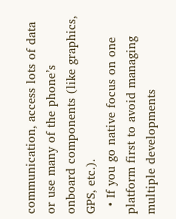communication, access lots of data or use many of the phone’s onboard components (like graphics, GPS, etc.).
  • If you go native focus on one platform first to avoid managing multiple developments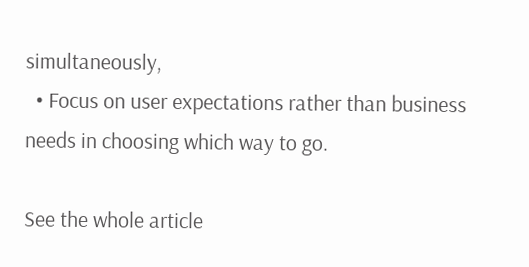simultaneously,
  • Focus on user expectations rather than business needs in choosing which way to go.

See the whole article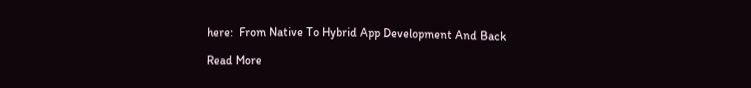here:  From Native To Hybrid App Development And Back

Read More